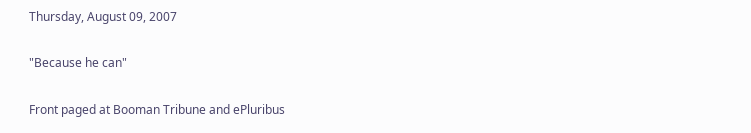Thursday, August 09, 2007

"Because he can"

Front paged at Booman Tribune and ePluribus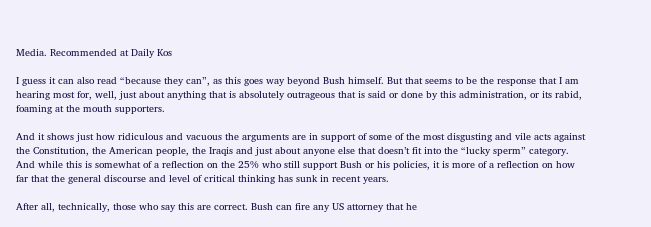Media. Recommended at Daily Kos

I guess it can also read “because they can”, as this goes way beyond Bush himself. But that seems to be the response that I am hearing most for, well, just about anything that is absolutely outrageous that is said or done by this administration, or its rabid, foaming at the mouth supporters.

And it shows just how ridiculous and vacuous the arguments are in support of some of the most disgusting and vile acts against the Constitution, the American people, the Iraqis and just about anyone else that doesn’t fit into the “lucky sperm” category. And while this is somewhat of a reflection on the 25% who still support Bush or his policies, it is more of a reflection on how far that the general discourse and level of critical thinking has sunk in recent years.

After all, technically, those who say this are correct. Bush can fire any US attorney that he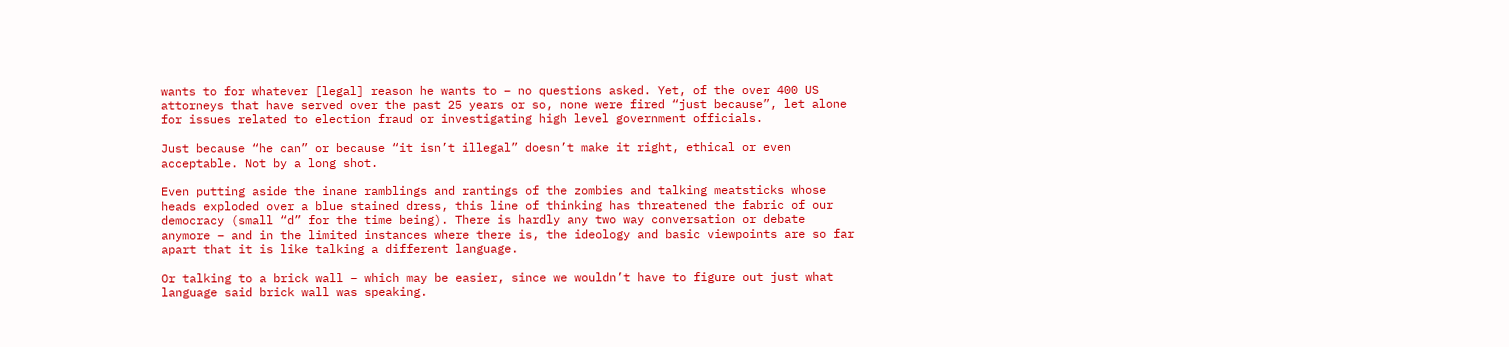wants to for whatever [legal] reason he wants to – no questions asked. Yet, of the over 400 US attorneys that have served over the past 25 years or so, none were fired “just because”, let alone for issues related to election fraud or investigating high level government officials.

Just because “he can” or because “it isn’t illegal” doesn’t make it right, ethical or even acceptable. Not by a long shot.

Even putting aside the inane ramblings and rantings of the zombies and talking meatsticks whose heads exploded over a blue stained dress, this line of thinking has threatened the fabric of our democracy (small “d” for the time being). There is hardly any two way conversation or debate anymore – and in the limited instances where there is, the ideology and basic viewpoints are so far apart that it is like talking a different language.

Or talking to a brick wall – which may be easier, since we wouldn’t have to figure out just what language said brick wall was speaking.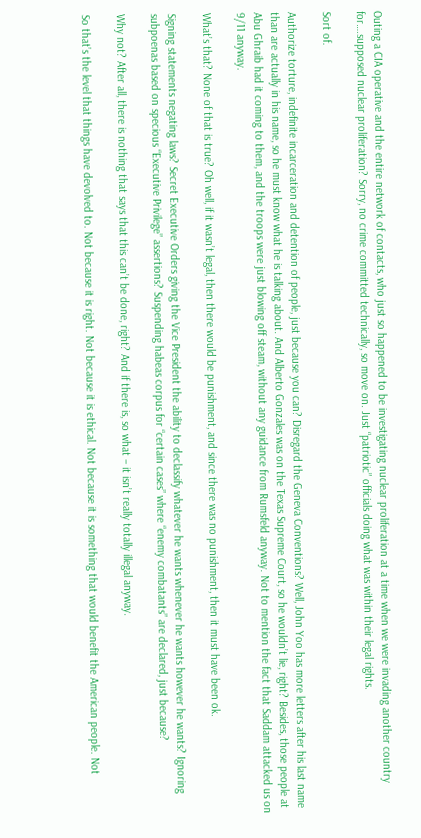Outing a CIA operative and the entire network of contacts, who just so happened to be investigating nuclear proliferation at a time when we were invading another country for….supposed nuclear proliferation? Sorry, no crime committed technically, so move on. Just “patriotic” officials doing what was within their legal rights.

Sort of.

Authorize torture, indefinite incarceration and detention of people, just because you can? Disregard the Geneva Conventions? Well, John Yoo has more letters after his last name than are actually in his name, so he must know what he is talking about. And Alberto Gonzales was on the Texas Supreme Court, so he wouldn’t lie, right? Besides, those people at Abu Ghraib had it coming to them, and the troops were just blowing off steam, without any guidance from Rumsfeld anyway. Not to mention the fact that Saddam attacked us on 9/11 anyway.

What’s that? None of that is true? Oh well, if it wasn’t legal, then there would be punishment, and since there was no punishment, then it must have been ok.

Signing statements negating laws? Secret Executive Orders giving the Vice President the ability to declassify whatever he wants whenever he wants however he wants? Ignoring subpoenas based on specious “Executive Privilege” assertions? Suspending habeas corpus for “certain cases” where “enemy combatants” are declared, just because?

Why not? After all, there is nothing that says that this can’t be done, right? And if there is, so what – it isn’t really totally illegal anyway.

So that’s the level that things have devolved to. Not because it is right. Not because it is ethical. Not because it is something that would benefit the American people. Not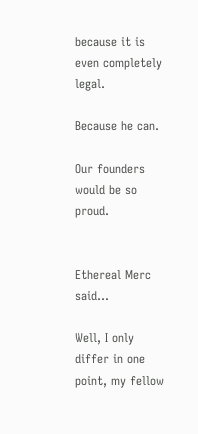because it is even completely legal.

Because he can.

Our founders would be so proud.


Ethereal Merc said...

Well, I only differ in one point, my fellow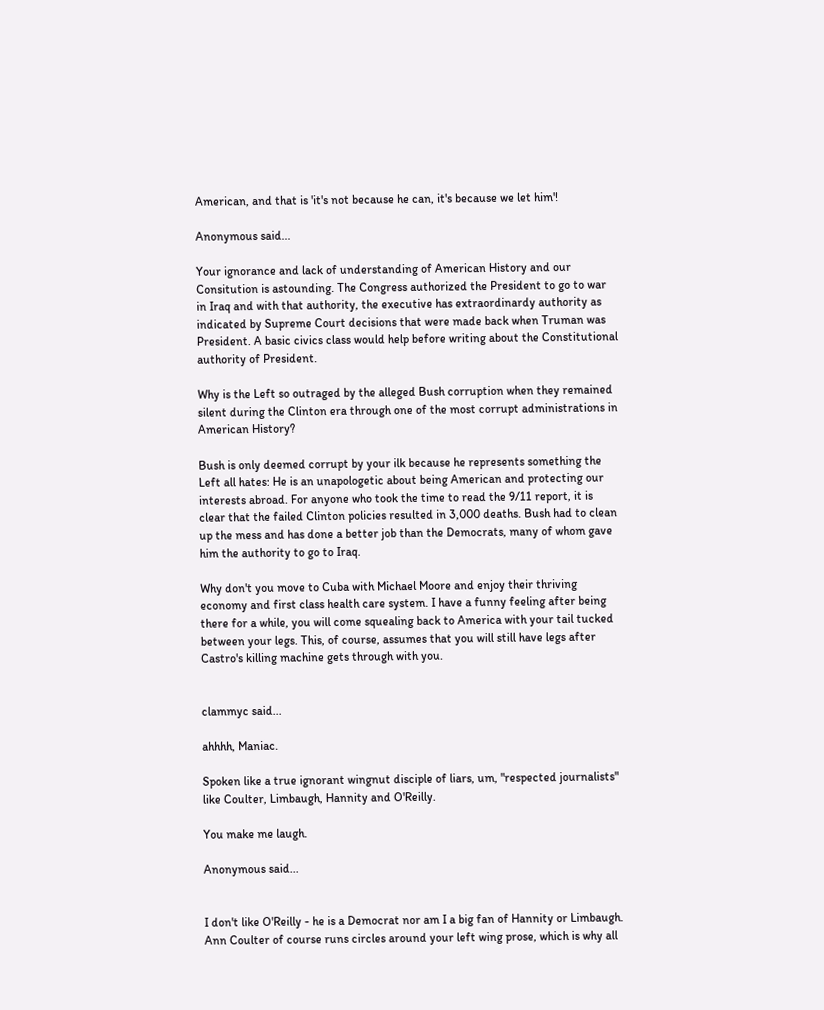American, and that is 'it's not because he can, it's because we let him'!

Anonymous said...

Your ignorance and lack of understanding of American History and our Consitution is astounding. The Congress authorized the President to go to war in Iraq and with that authority, the executive has extraordinardy authority as indicated by Supreme Court decisions that were made back when Truman was President. A basic civics class would help before writing about the Constitutional authority of President.

Why is the Left so outraged by the alleged Bush corruption when they remained silent during the Clinton era through one of the most corrupt administrations in American History?

Bush is only deemed corrupt by your ilk because he represents something the Left all hates: He is an unapologetic about being American and protecting our interests abroad. For anyone who took the time to read the 9/11 report, it is clear that the failed Clinton policies resulted in 3,000 deaths. Bush had to clean up the mess and has done a better job than the Democrats, many of whom gave him the authority to go to Iraq.

Why don't you move to Cuba with Michael Moore and enjoy their thriving economy and first class health care system. I have a funny feeling after being there for a while, you will come squealing back to America with your tail tucked between your legs. This, of course, assumes that you will still have legs after Castro's killing machine gets through with you.


clammyc said...

ahhhh, Maniac.

Spoken like a true ignorant wingnut disciple of liars, um, "respected journalists" like Coulter, Limbaugh, Hannity and O'Reilly.

You make me laugh.

Anonymous said...


I don't like O'Reilly - he is a Democrat nor am I a big fan of Hannity or Limbaugh. Ann Coulter of course runs circles around your left wing prose, which is why all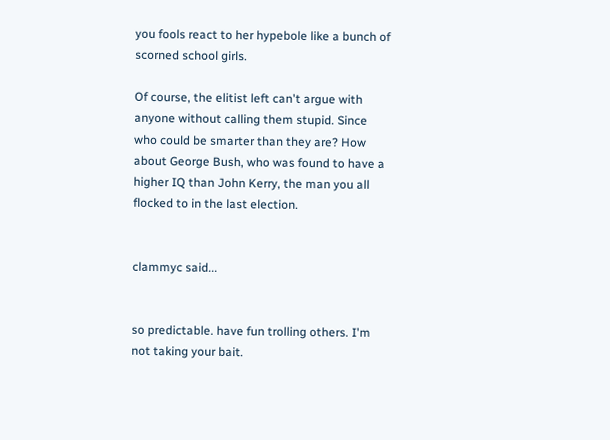you fools react to her hypebole like a bunch of scorned school girls.

Of course, the elitist left can't argue with anyone without calling them stupid. Since who could be smarter than they are? How about George Bush, who was found to have a higher IQ than John Kerry, the man you all flocked to in the last election.


clammyc said...


so predictable. have fun trolling others. I'm not taking your bait.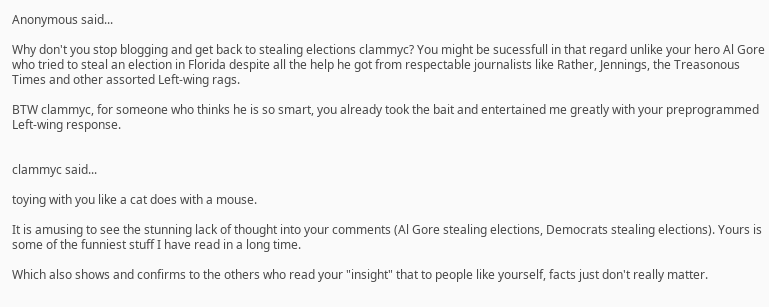Anonymous said...

Why don't you stop blogging and get back to stealing elections clammyc? You might be sucessfull in that regard unlike your hero Al Gore who tried to steal an election in Florida despite all the help he got from respectable journalists like Rather, Jennings, the Treasonous Times and other assorted Left-wing rags.

BTW clammyc, for someone who thinks he is so smart, you already took the bait and entertained me greatly with your preprogrammed Left-wing response.


clammyc said...

toying with you like a cat does with a mouse.

It is amusing to see the stunning lack of thought into your comments (Al Gore stealing elections, Democrats stealing elections). Yours is some of the funniest stuff I have read in a long time.

Which also shows and confirms to the others who read your "insight" that to people like yourself, facts just don't really matter.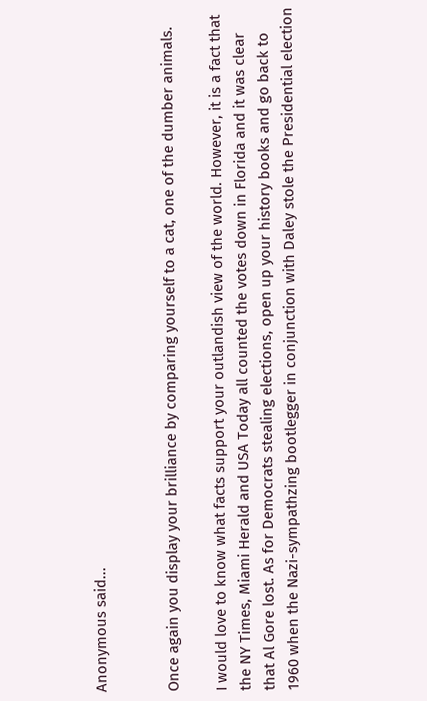Anonymous said...


Once again you display your brilliance by comparing yourself to a cat, one of the dumber animals.

I would love to know what facts support your outlandish view of the world. However, it is a fact that the NY Times, Miami Herald and USA Today all counted the votes down in Florida and it was clear that Al Gore lost. As for Democrats stealing elections, open up your history books and go back to 1960 when the Nazi-sympathzing bootlegger in conjunction with Daley stole the Presidential election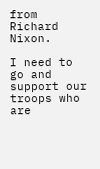from Richard Nixon.

I need to go and support our troops who are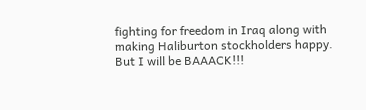fighting for freedom in Iraq along with making Haliburton stockholders happy. But I will be BAAACK!!!